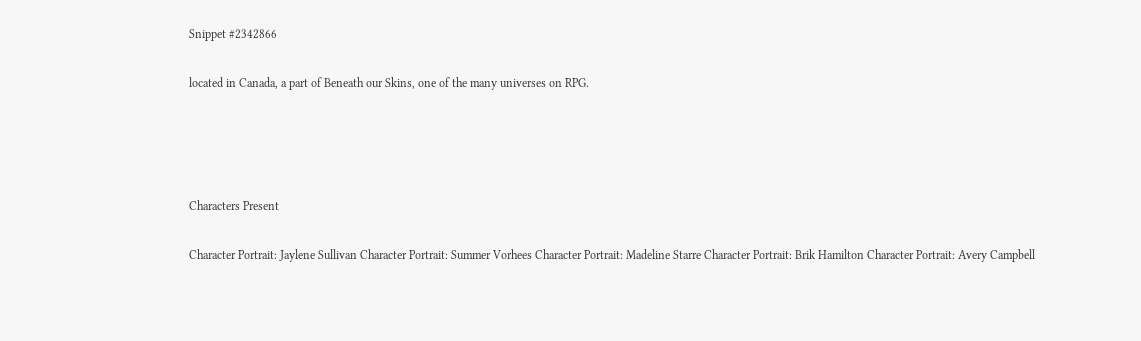Snippet #2342866

located in Canada, a part of Beneath our Skins, one of the many universes on RPG.




Characters Present

Character Portrait: Jaylene Sullivan Character Portrait: Summer Vorhees Character Portrait: Madeline Starre Character Portrait: Brik Hamilton Character Portrait: Avery Campbell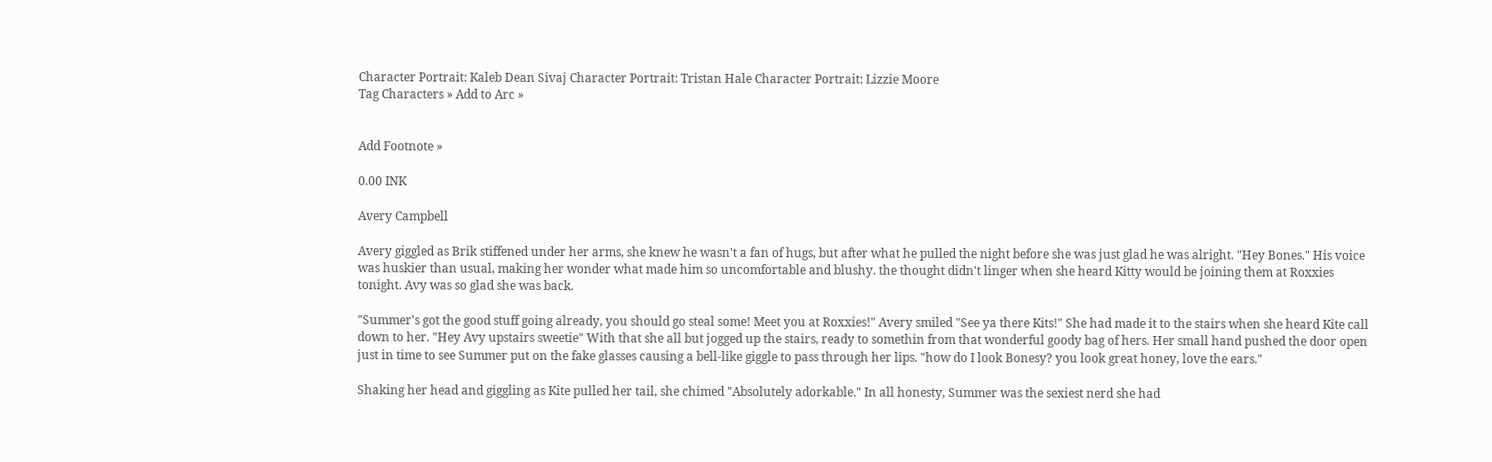Character Portrait: Kaleb Dean Sivaj Character Portrait: Tristan Hale Character Portrait: Lizzie Moore
Tag Characters » Add to Arc »


Add Footnote »

0.00 INK

Avery Campbell

Avery giggled as Brik stiffened under her arms, she knew he wasn't a fan of hugs, but after what he pulled the night before she was just glad he was alright. "Hey Bones." His voice was huskier than usual, making her wonder what made him so uncomfortable and blushy. the thought didn't linger when she heard Kitty would be joining them at Roxxies tonight. Avy was so glad she was back.

"Summer's got the good stuff going already, you should go steal some! Meet you at Roxxies!" Avery smiled "See ya there Kits!" She had made it to the stairs when she heard Kite call down to her. "Hey Avy upstairs sweetie" With that she all but jogged up the stairs, ready to somethin from that wonderful goody bag of hers. Her small hand pushed the door open just in time to see Summer put on the fake glasses causing a bell-like giggle to pass through her lips. "how do I look Bonesy? you look great honey, love the ears."

Shaking her head and giggling as Kite pulled her tail, she chimed "Absolutely adorkable." In all honesty, Summer was the sexiest nerd she had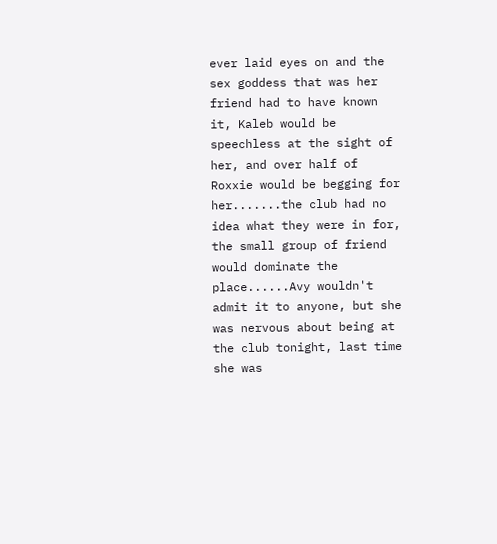ever laid eyes on and the sex goddess that was her friend had to have known it, Kaleb would be speechless at the sight of her, and over half of Roxxie would be begging for her.......the club had no idea what they were in for, the small group of friend would dominate the place......Avy wouldn't admit it to anyone, but she was nervous about being at the club tonight, last time she was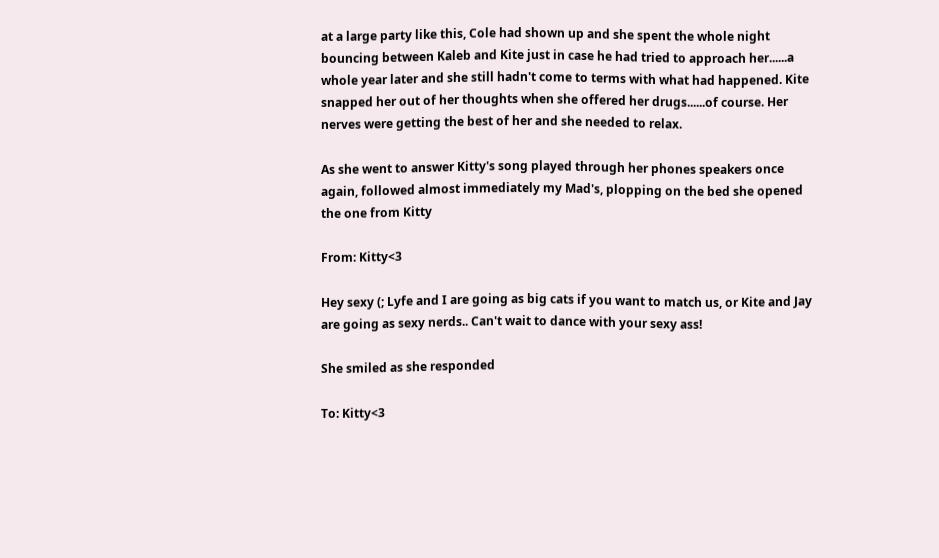at a large party like this, Cole had shown up and she spent the whole night bouncing between Kaleb and Kite just in case he had tried to approach her......a whole year later and she still hadn't come to terms with what had happened. Kite snapped her out of her thoughts when she offered her drugs......of course. Her nerves were getting the best of her and she needed to relax.

As she went to answer Kitty's song played through her phones speakers once again, followed almost immediately my Mad's, plopping on the bed she opened the one from Kitty

From: Kitty<3

Hey sexy (; Lyfe and I are going as big cats if you want to match us, or Kite and Jay are going as sexy nerds.. Can't wait to dance with your sexy ass!

She smiled as she responded

To: Kitty<3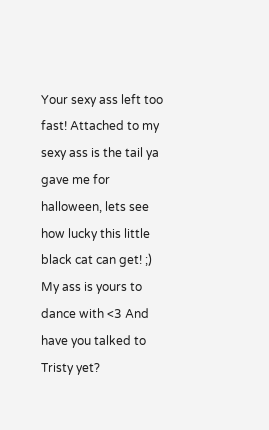Your sexy ass left too fast! Attached to my sexy ass is the tail ya gave me for halloween, lets see how lucky this little black cat can get! ;) My ass is yours to dance with <3 And have you talked to Tristy yet?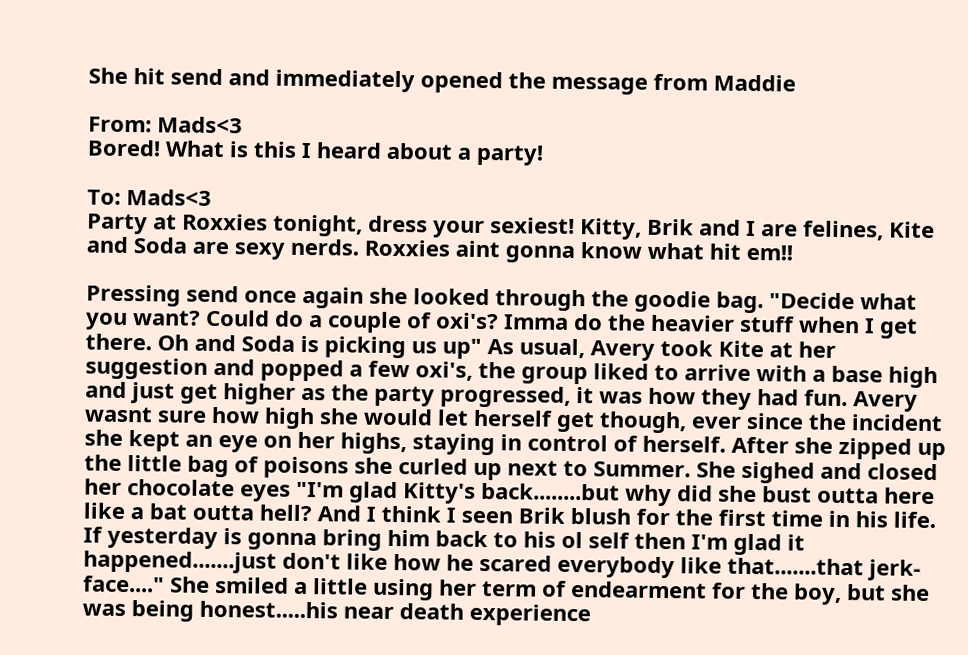She hit send and immediately opened the message from Maddie

From: Mads<3
Bored! What is this I heard about a party!

To: Mads<3
Party at Roxxies tonight, dress your sexiest! Kitty, Brik and I are felines, Kite and Soda are sexy nerds. Roxxies aint gonna know what hit em!!

Pressing send once again she looked through the goodie bag. "Decide what you want? Could do a couple of oxi's? Imma do the heavier stuff when I get there. Oh and Soda is picking us up" As usual, Avery took Kite at her suggestion and popped a few oxi's, the group liked to arrive with a base high and just get higher as the party progressed, it was how they had fun. Avery wasnt sure how high she would let herself get though, ever since the incident she kept an eye on her highs, staying in control of herself. After she zipped up the little bag of poisons she curled up next to Summer. She sighed and closed her chocolate eyes "I'm glad Kitty's back........but why did she bust outta here like a bat outta hell? And I think I seen Brik blush for the first time in his life. If yesterday is gonna bring him back to his ol self then I'm glad it happened.......just don't like how he scared everybody like that.......that jerk-face...." She smiled a little using her term of endearment for the boy, but she was being honest.....his near death experience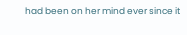had been on her mind ever since it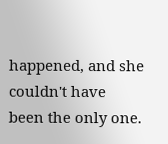happened, and she couldn't have been the only one.